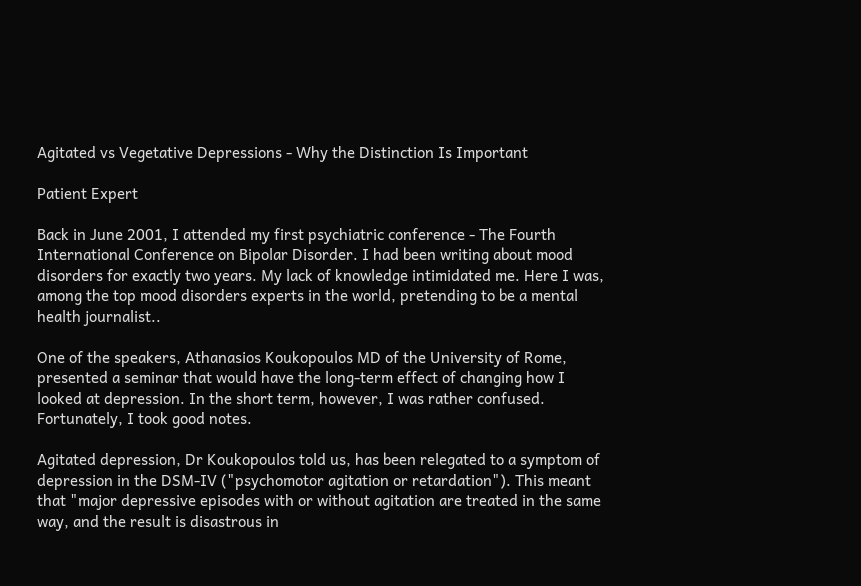Agitated vs Vegetative Depressions - Why the Distinction Is Important

Patient Expert

Back in June 2001, I attended my first psychiatric conference - The Fourth International Conference on Bipolar Disorder. I had been writing about mood disorders for exactly two years. My lack of knowledge intimidated me. Here I was, among the top mood disorders experts in the world, pretending to be a mental health journalist..

One of the speakers, Athanasios Koukopoulos MD of the University of Rome, presented a seminar that would have the long-term effect of changing how I looked at depression. In the short term, however, I was rather confused. Fortunately, I took good notes.

Agitated depression, Dr Koukopoulos told us, has been relegated to a symptom of depression in the DSM-IV ("psychomotor agitation or retardation"). This meant that "major depressive episodes with or without agitation are treated in the same way, and the result is disastrous in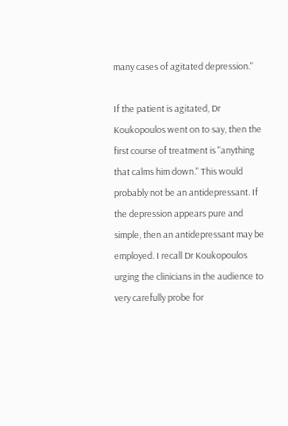many cases of agitated depression."

If the patient is agitated, Dr Koukopoulos went on to say, then the first course of treatment is "anything that calms him down." This would probably not be an antidepressant. If the depression appears pure and simple, then an antidepressant may be employed. I recall Dr Koukopoulos urging the clinicians in the audience to very carefully probe for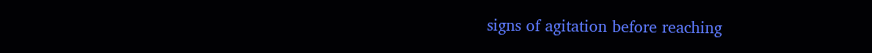signs of agitation before reaching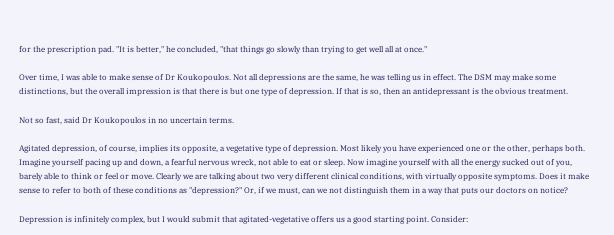for the prescription pad. "It is better," he concluded, "that things go slowly than trying to get well all at once."

Over time, I was able to make sense of Dr Koukopoulos. Not all depressions are the same, he was telling us in effect. The DSM may make some distinctions, but the overall impression is that there is but one type of depression. If that is so, then an antidepressant is the obvious treatment.

Not so fast, said Dr Koukopoulos in no uncertain terms.

Agitated depression, of course, implies its opposite, a vegetative type of depression. Most likely you have experienced one or the other, perhaps both. Imagine yourself pacing up and down, a fearful nervous wreck, not able to eat or sleep. Now imagine yourself with all the energy sucked out of you, barely able to think or feel or move. Clearly we are talking about two very different clinical conditions, with virtually opposite symptoms. Does it make sense to refer to both of these conditions as "depression?" Or, if we must, can we not distinguish them in a way that puts our doctors on notice?

Depression is infinitely complex, but I would submit that agitated-vegetative offers us a good starting point. Consider: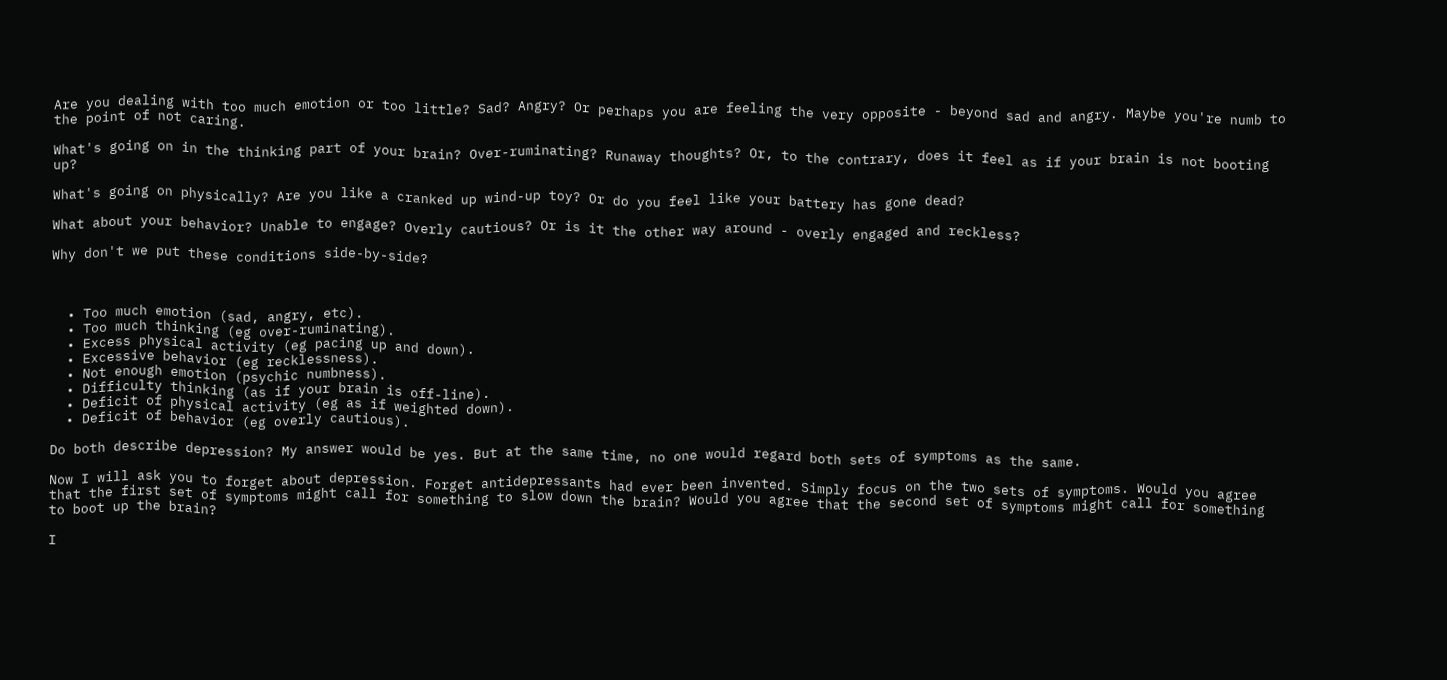Are you dealing with too much emotion or too little? Sad? Angry? Or perhaps you are feeling the very opposite - beyond sad and angry. Maybe you're numb to the point of not caring.

What's going on in the thinking part of your brain? Over-ruminating? Runaway thoughts? Or, to the contrary, does it feel as if your brain is not booting up?

What's going on physically? Are you like a cranked up wind-up toy? Or do you feel like your battery has gone dead?

What about your behavior? Unable to engage? Overly cautious? Or is it the other way around - overly engaged and reckless?

Why don't we put these conditions side-by-side?



  • Too much emotion (sad, angry, etc).
  • Too much thinking (eg over-ruminating).
  • Excess physical activity (eg pacing up and down).
  • Excessive behavior (eg recklessness).
  • Not enough emotion (psychic numbness).
  • Difficulty thinking (as if your brain is off-line).
  • Deficit of physical activity (eg as if weighted down).
  • Deficit of behavior (eg overly cautious).

Do both describe depression? My answer would be yes. But at the same time, no one would regard both sets of symptoms as the same.

Now I will ask you to forget about depression. Forget antidepressants had ever been invented. Simply focus on the two sets of symptoms. Would you agree that the first set of symptoms might call for something to slow down the brain? Would you agree that the second set of symptoms might call for something to boot up the brain?

I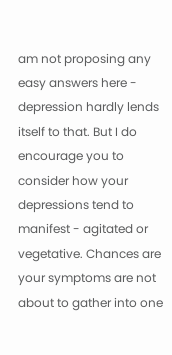am not proposing any easy answers here - depression hardly lends itself to that. But I do encourage you to consider how your depressions tend to manifest - agitated or vegetative. Chances are your symptoms are not about to gather into one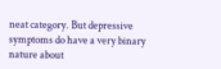neat category. But depressive symptoms do have a very binary nature about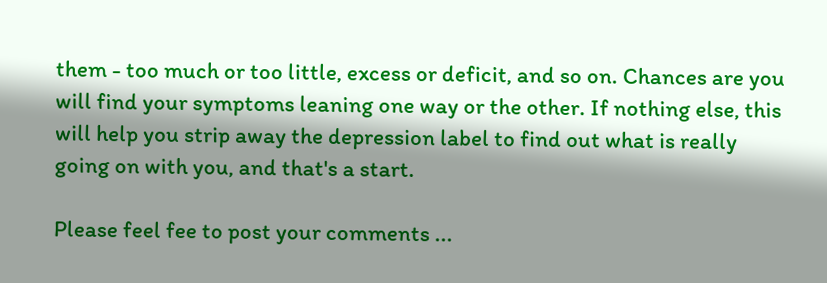them - too much or too little, excess or deficit, and so on. Chances are you will find your symptoms leaning one way or the other. If nothing else, this will help you strip away the depression label to find out what is really going on with you, and that's a start.

Please feel fee to post your comments ...